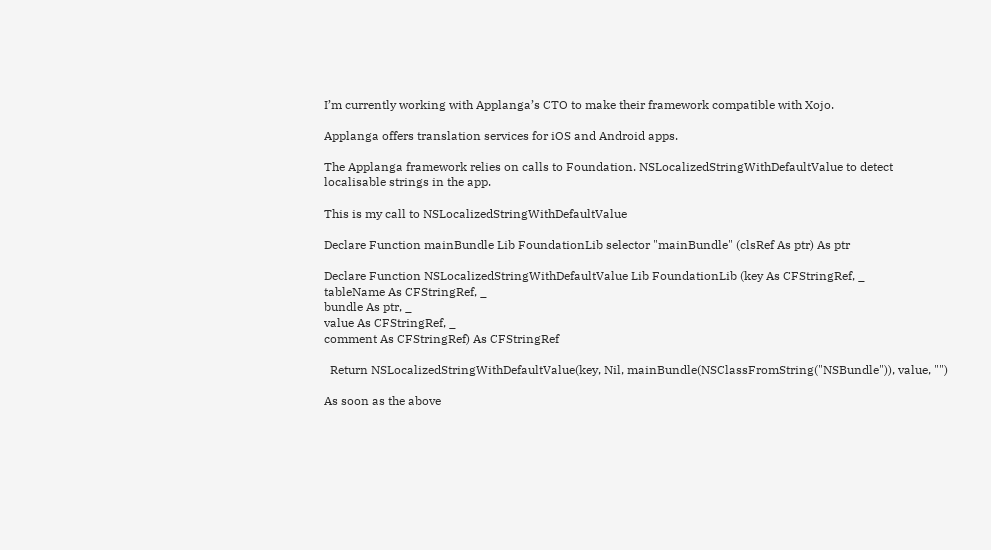I’m currently working with Applanga’s CTO to make their framework compatible with Xojo.

Applanga offers translation services for iOS and Android apps.

The Applanga framework relies on calls to Foundation. NSLocalizedStringWithDefaultValue to detect localisable strings in the app.

This is my call to NSLocalizedStringWithDefaultValue

Declare Function mainBundle Lib FoundationLib selector "mainBundle" (clsRef As ptr) As ptr

Declare Function NSLocalizedStringWithDefaultValue Lib FoundationLib (key As CFStringRef, _
tableName As CFStringRef, _
bundle As ptr, _
value As CFStringRef, _
comment As CFStringRef) As CFStringRef

  Return NSLocalizedStringWithDefaultValue(key, Nil, mainBundle(NSClassFromString("NSBundle")), value, "")

As soon as the above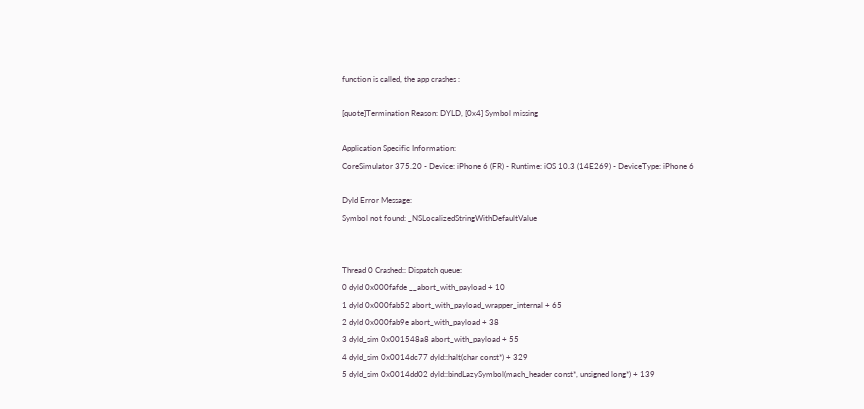function is called, the app crashes :

[quote]Termination Reason: DYLD, [0x4] Symbol missing

Application Specific Information:
CoreSimulator 375.20 - Device: iPhone 6 (FR) - Runtime: iOS 10.3 (14E269) - DeviceType: iPhone 6

Dyld Error Message:
Symbol not found: _NSLocalizedStringWithDefaultValue


Thread 0 Crashed:: Dispatch queue:
0 dyld 0x000fafde __abort_with_payload + 10
1 dyld 0x000fab52 abort_with_payload_wrapper_internal + 65
2 dyld 0x000fab9e abort_with_payload + 38
3 dyld_sim 0x001548a8 abort_with_payload + 55
4 dyld_sim 0x0014dc77 dyld::halt(char const*) + 329
5 dyld_sim 0x0014dd02 dyld::bindLazySymbol(mach_header const*, unsigned long*) + 139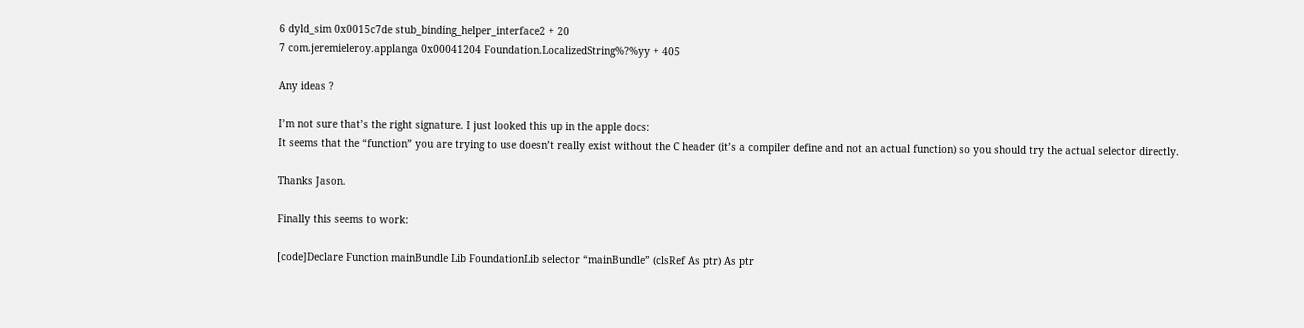6 dyld_sim 0x0015c7de stub_binding_helper_interface2 + 20
7 com.jeremieleroy.applanga 0x00041204 Foundation.LocalizedString%?%yy + 405

Any ideas ?

I’m not sure that’s the right signature. I just looked this up in the apple docs:
It seems that the “function” you are trying to use doesn’t really exist without the C header (it’s a compiler define and not an actual function) so you should try the actual selector directly.

Thanks Jason.

Finally this seems to work:

[code]Declare Function mainBundle Lib FoundationLib selector “mainBundle” (clsRef As ptr) As ptr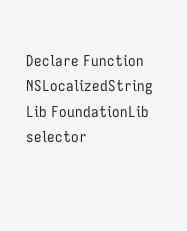Declare Function NSLocalizedString Lib FoundationLib selector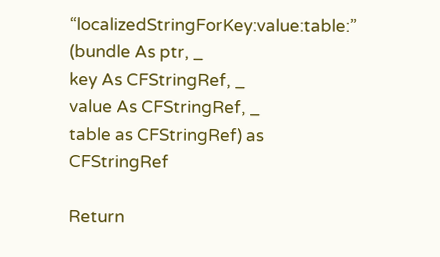“localizedStringForKey:value:table:” (bundle As ptr, _
key As CFStringRef, _
value As CFStringRef, _
table as CFStringRef) as CFStringRef

Return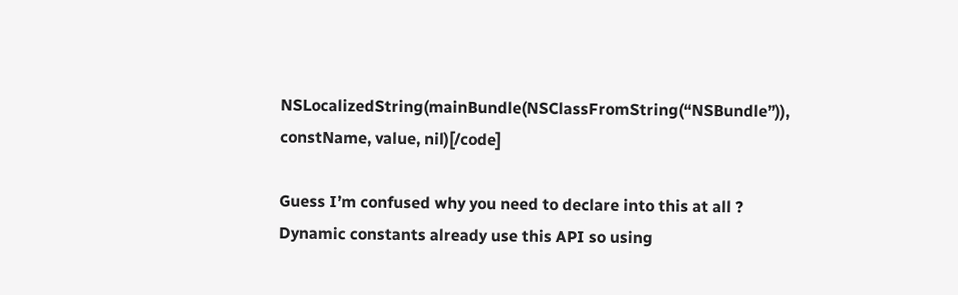NSLocalizedString(mainBundle(NSClassFromString(“NSBundle”)), constName, value, nil)[/code]

Guess I’m confused why you need to declare into this at all ?
Dynamic constants already use this API so using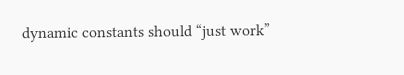dynamic constants should “just work”